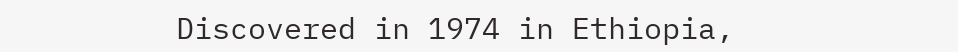Discovered in 1974 in Ethiopia,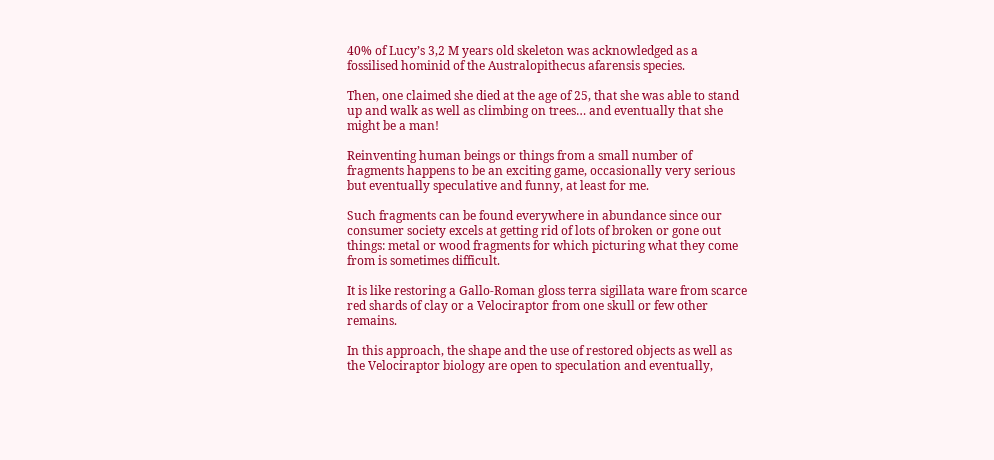40% of Lucy’s 3,2 M years old skeleton was acknowledged as a fossilised hominid of the Australopithecus afarensis species.

Then, one claimed she died at the age of 25, that she was able to stand up and walk as well as climbing on trees… and eventually that she might be a man!

Reinventing human beings or things from a small number of fragments happens to be an exciting game, occasionally very serious but eventually speculative and funny, at least for me.

Such fragments can be found everywhere in abundance since our consumer society excels at getting rid of lots of broken or gone out things: metal or wood fragments for which picturing what they come from is sometimes difficult.

It is like restoring a Gallo-Roman gloss terra sigillata ware from scarce red shards of clay or a Velociraptor from one skull or few other remains.

In this approach, the shape and the use of restored objects as well as the Velociraptor biology are open to speculation and eventually,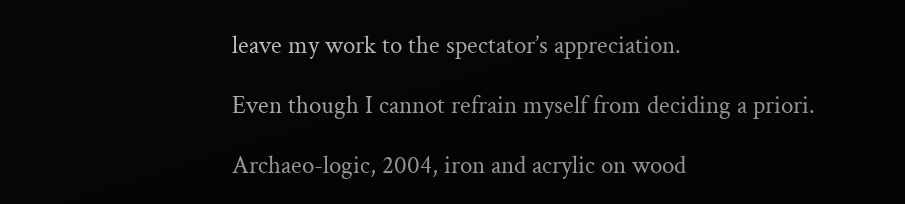leave my work to the spectator’s appreciation.

Even though I cannot refrain myself from deciding a priori.

Archaeo-logic, 2004, iron and acrylic on wood